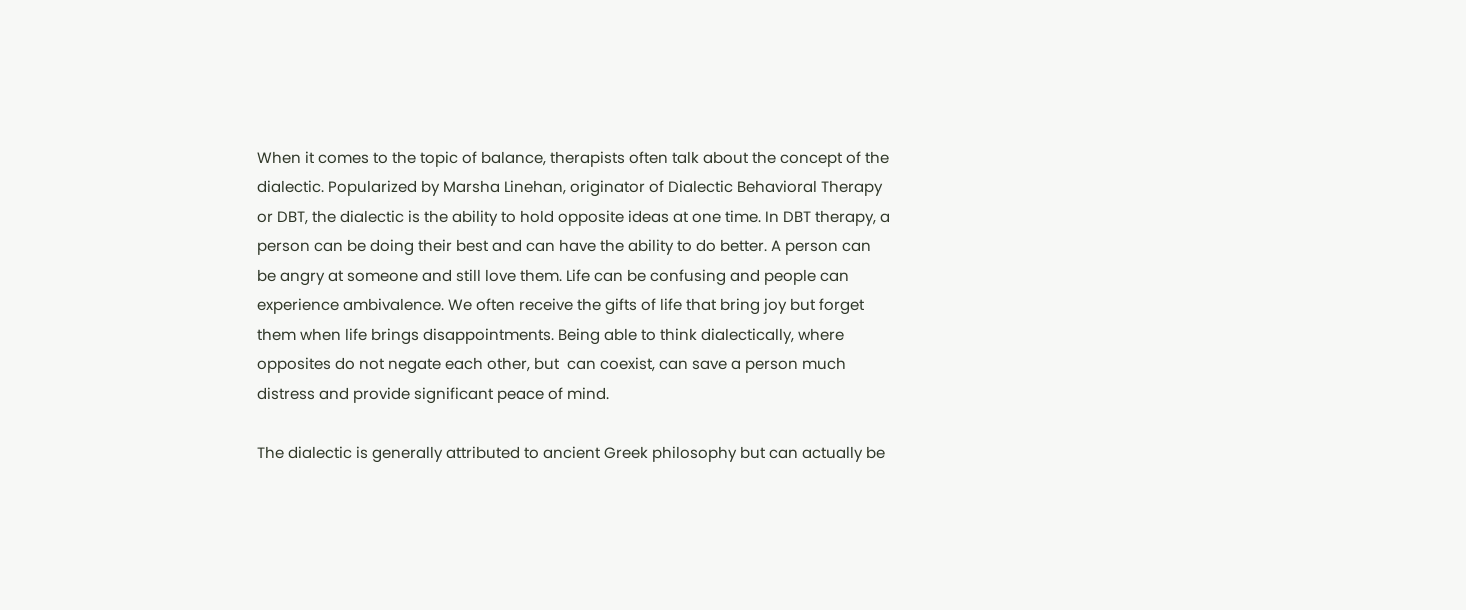When it comes to the topic of balance, therapists often talk about the concept of the dialectic. Popularized by Marsha Linehan, originator of Dialectic Behavioral Therapy or DBT, the dialectic is the ability to hold opposite ideas at one time. In DBT therapy, a person can be doing their best and can have the ability to do better. A person can be angry at someone and still love them. Life can be confusing and people can experience ambivalence. We often receive the gifts of life that bring joy but forget them when life brings disappointments. Being able to think dialectically, where opposites do not negate each other, but  can coexist, can save a person much distress and provide significant peace of mind.

The dialectic is generally attributed to ancient Greek philosophy but can actually be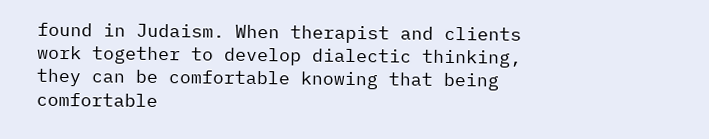found in Judaism. When therapist and clients work together to develop dialectic thinking, they can be comfortable knowing that being comfortable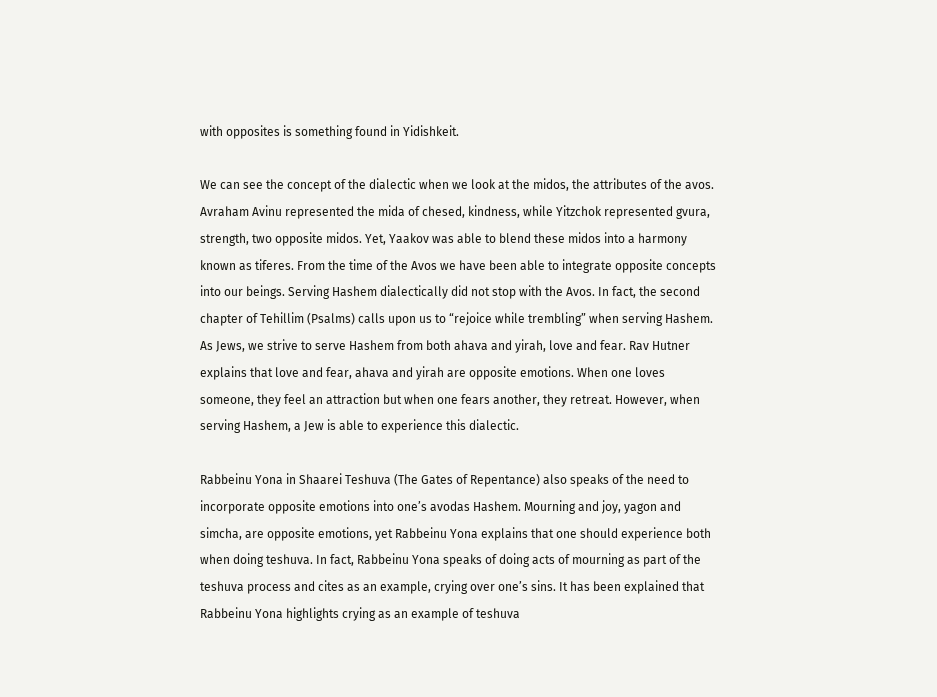with opposites is something found in Yidishkeit.

We can see the concept of the dialectic when we look at the midos, the attributes of the avos. Avraham Avinu represented the mida of chesed, kindness, while Yitzchok represented gvura, strength, two opposite midos. Yet, Yaakov was able to blend these midos into a harmony known as tiferes. From the time of the Avos we have been able to integrate opposite concepts into our beings. Serving Hashem dialectically did not stop with the Avos. In fact, the second chapter of Tehillim (Psalms) calls upon us to “rejoice while trembling” when serving Hashem. As Jews, we strive to serve Hashem from both ahava and yirah, love and fear. Rav Hutner explains that love and fear, ahava and yirah are opposite emotions. When one loves someone, they feel an attraction but when one fears another, they retreat. However, when serving Hashem, a Jew is able to experience this dialectic.

Rabbeinu Yona in Shaarei Teshuva (The Gates of Repentance) also speaks of the need to incorporate opposite emotions into one’s avodas Hashem. Mourning and joy, yagon and simcha, are opposite emotions, yet Rabbeinu Yona explains that one should experience both when doing teshuva. In fact, Rabbeinu Yona speaks of doing acts of mourning as part of the teshuva process and cites as an example, crying over one’s sins. It has been explained that Rabbeinu Yona highlights crying as an example of teshuva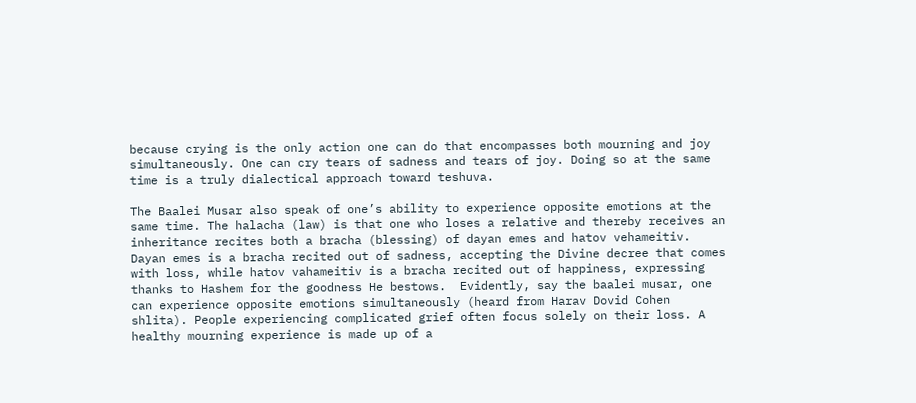because crying is the only action one can do that encompasses both mourning and joy simultaneously. One can cry tears of sadness and tears of joy. Doing so at the same time is a truly dialectical approach toward teshuva.

The Baalei Musar also speak of one’s ability to experience opposite emotions at the same time. The halacha (law) is that one who loses a relative and thereby receives an inheritance recites both a bracha (blessing) of dayan emes and hatov vehameitiv. Dayan emes is a bracha recited out of sadness, accepting the Divine decree that comes with loss, while hatov vahameitiv is a bracha recited out of happiness, expressing thanks to Hashem for the goodness He bestows.  Evidently, say the baalei musar, one can experience opposite emotions simultaneously (heard from Harav Dovid Cohen shlita). People experiencing complicated grief often focus solely on their loss. A healthy mourning experience is made up of a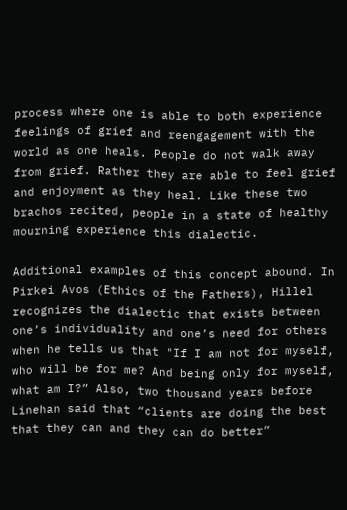process where one is able to both experience feelings of grief and reengagement with the world as one heals. People do not walk away from grief. Rather they are able to feel grief and enjoyment as they heal. Like these two brachos recited, people in a state of healthy mourning experience this dialectic.

Additional examples of this concept abound. In Pirkei Avos (Ethics of the Fathers), Hillel recognizes the dialectic that exists between  one’s individuality and one’s need for others when he tells us that "If I am not for myself, who will be for me? And being only for myself, what am I?” Also, two thousand years before Linehan said that “clients are doing the best that they can and they can do better”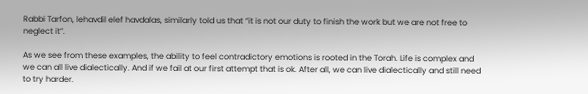Rabbi Tarfon, lehavdil elef havdalas, similarly told us that “it is not our duty to finish the work but we are not free to neglect it”.

As we see from these examples, the ability to feel contradictory emotions is rooted in the Torah. Life is complex and we can all live dialectically. And if we fail at our first attempt that is ok. After all, we can live dialectically and still need to try harder.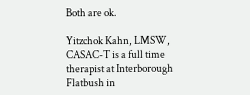Both are ok.

Yitzchok Kahn, LMSW, CASAC-T is a full time therapist at Interborough Flatbush in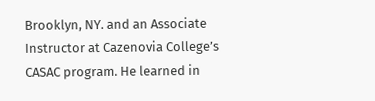Brooklyn, NY. and an Associate Instructor at Cazenovia College’s CASAC program. He learned in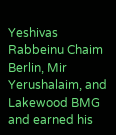Yeshivas Rabbeinu Chaim Berlin, Mir Yerushalaim, and Lakewood BMG and earned his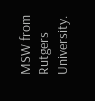MSW from Rutgers University.